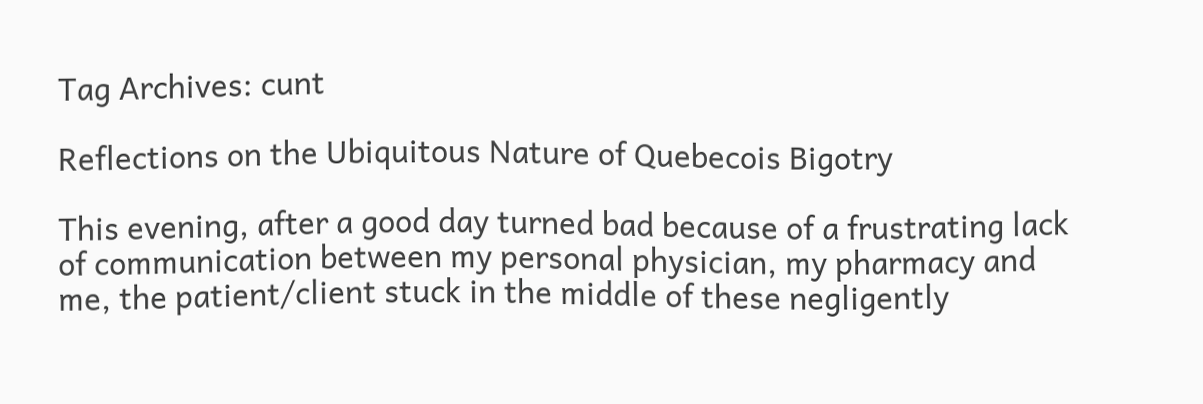Tag Archives: cunt

Reflections on the Ubiquitous Nature of Quebecois Bigotry

This evening, after a good day turned bad because of a frustrating lack of communication between my personal physician, my pharmacy and me, the patient/client stuck in the middle of these negligently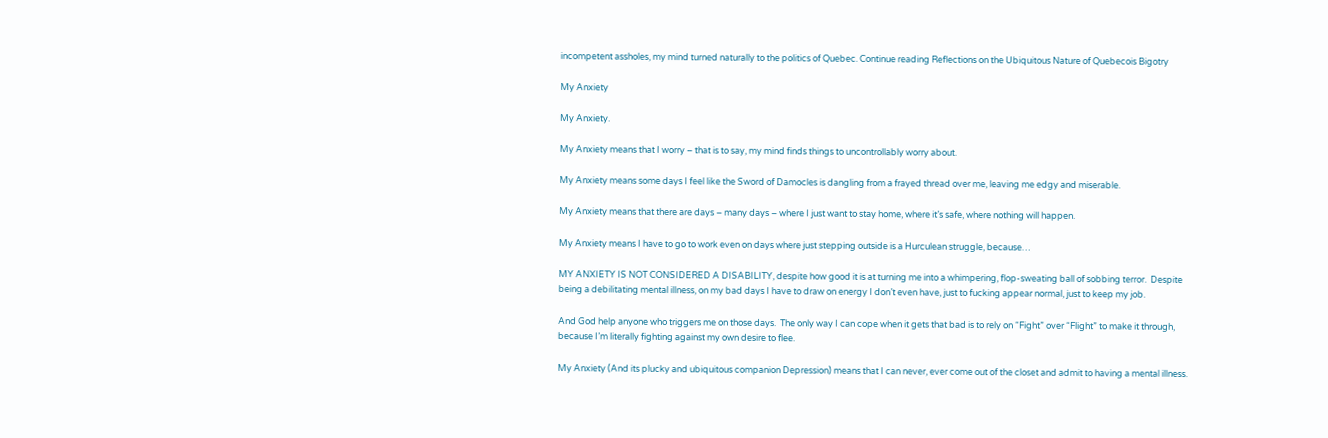incompetent assholes, my mind turned naturally to the politics of Quebec. Continue reading Reflections on the Ubiquitous Nature of Quebecois Bigotry

My Anxiety

My Anxiety.

My Anxiety means that I worry – that is to say, my mind finds things to uncontrollably worry about.

My Anxiety means some days I feel like the Sword of Damocles is dangling from a frayed thread over me, leaving me edgy and miserable.

My Anxiety means that there are days – many days – where I just want to stay home, where it’s safe, where nothing will happen.

My Anxiety means I have to go to work even on days where just stepping outside is a Hurculean struggle, because…

MY ANXIETY IS NOT CONSIDERED A DISABILITY, despite how good it is at turning me into a whimpering, flop-sweating ball of sobbing terror.  Despite being a debilitating mental illness, on my bad days I have to draw on energy I don’t even have, just to fucking appear normal, just to keep my job.

And God help anyone who triggers me on those days.  The only way I can cope when it gets that bad is to rely on “Fight” over “Flight” to make it through, because I’m literally fighting against my own desire to flee.

My Anxiety (And its plucky and ubiquitous companion Depression) means that I can never, ever come out of the closet and admit to having a mental illness.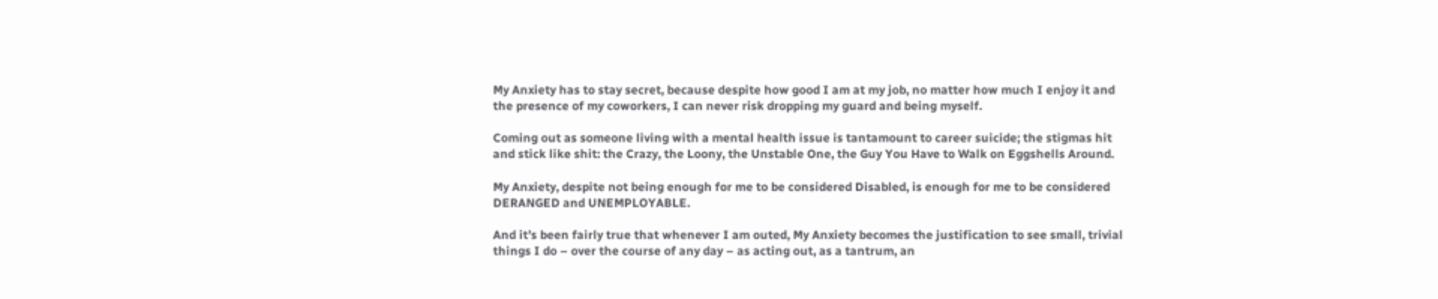My Anxiety has to stay secret, because despite how good I am at my job, no matter how much I enjoy it and the presence of my coworkers, I can never risk dropping my guard and being myself.

Coming out as someone living with a mental health issue is tantamount to career suicide; the stigmas hit and stick like shit: the Crazy, the Loony, the Unstable One, the Guy You Have to Walk on Eggshells Around.

My Anxiety, despite not being enough for me to be considered Disabled, is enough for me to be considered DERANGED and UNEMPLOYABLE.

And it’s been fairly true that whenever I am outed, My Anxiety becomes the justification to see small, trivial things I do – over the course of any day – as acting out, as a tantrum, an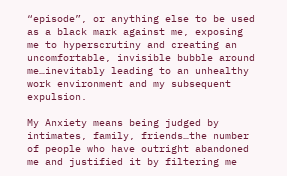“episode”, or anything else to be used as a black mark against me, exposing me to hyperscrutiny and creating an uncomfortable, invisible bubble around me…inevitably leading to an unhealthy work environment and my subsequent expulsion.

My Anxiety means being judged by intimates, family, friends…the number of people who have outright abandoned me and justified it by filtering me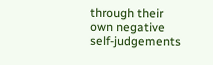through their own negative self-judgements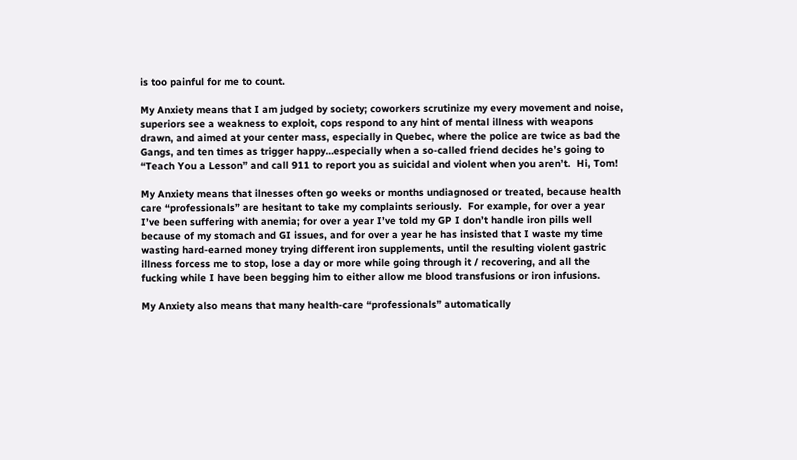is too painful for me to count.

My Anxiety means that I am judged by society; coworkers scrutinize my every movement and noise, superiors see a weakness to exploit, cops respond to any hint of mental illness with weapons drawn, and aimed at your center mass, especially in Quebec, where the police are twice as bad the Gangs, and ten times as trigger happy…especially when a so-called friend decides he’s going to “Teach You a Lesson” and call 911 to report you as suicidal and violent when you aren’t.  Hi, Tom!

My Anxiety means that ilnesses often go weeks or months undiagnosed or treated, because health care “professionals” are hesitant to take my complaints seriously.  For example, for over a year I’ve been suffering with anemia; for over a year I’ve told my GP I don’t handle iron pills well because of my stomach and GI issues, and for over a year he has insisted that I waste my time wasting hard-earned money trying different iron supplements, until the resulting violent gastric illness forcess me to stop, lose a day or more while going through it / recovering, and all the fucking while I have been begging him to either allow me blood transfusions or iron infusions.

My Anxiety also means that many health-care “professionals” automatically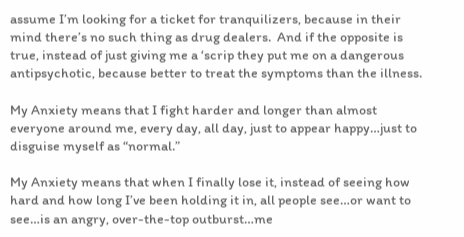assume I’m looking for a ticket for tranquilizers, because in their mind there’s no such thing as drug dealers.  And if the opposite is true, instead of just giving me a ‘scrip they put me on a dangerous antipsychotic, because better to treat the symptoms than the illness.

My Anxiety means that I fight harder and longer than almost everyone around me, every day, all day, just to appear happy…just to disguise myself as “normal.”

My Anxiety means that when I finally lose it, instead of seeing how hard and how long I’ve been holding it in, all people see…or want to see…is an angry, over-the-top outburst…me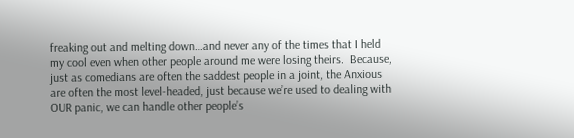freaking out and melting down…and never any of the times that I held my cool even when other people around me were losing theirs.  Because, just as comedians are often the saddest people in a joint, the Anxious are often the most level-headed, just because we’re used to dealing with OUR panic, we can handle other people’s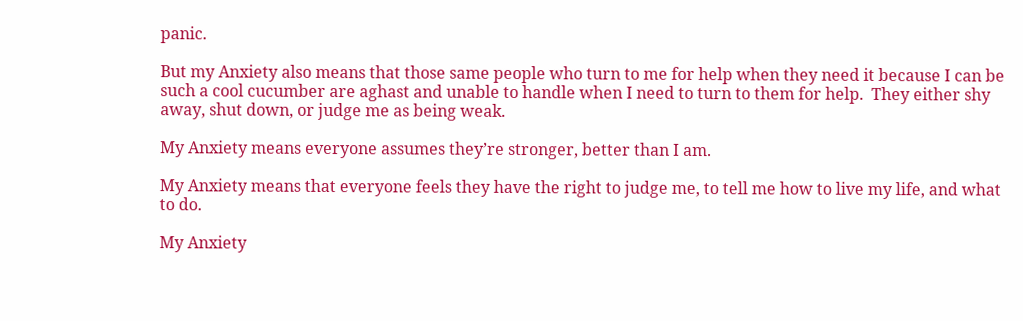panic.

But my Anxiety also means that those same people who turn to me for help when they need it because I can be such a cool cucumber are aghast and unable to handle when I need to turn to them for help.  They either shy away, shut down, or judge me as being weak.

My Anxiety means everyone assumes they’re stronger, better than I am.

My Anxiety means that everyone feels they have the right to judge me, to tell me how to live my life, and what to do.

My Anxiety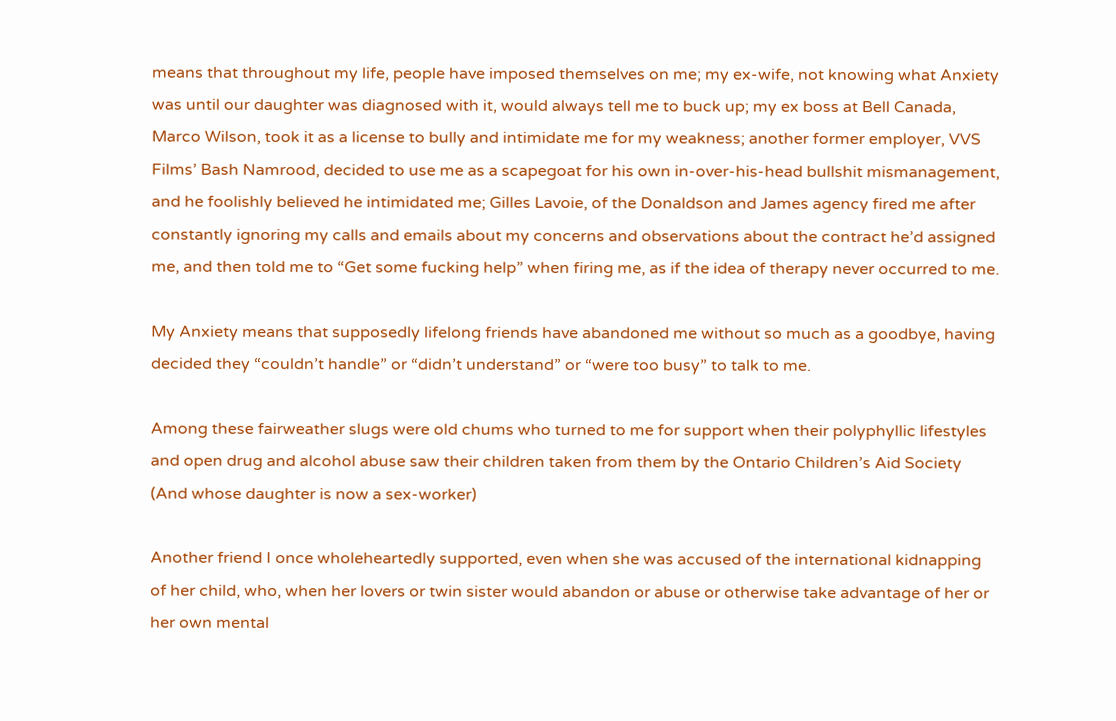means that throughout my life, people have imposed themselves on me; my ex-wife, not knowing what Anxiety was until our daughter was diagnosed with it, would always tell me to buck up; my ex boss at Bell Canada, Marco Wilson, took it as a license to bully and intimidate me for my weakness; another former employer, VVS Films’ Bash Namrood, decided to use me as a scapegoat for his own in-over-his-head bullshit mismanagement, and he foolishly believed he intimidated me; Gilles Lavoie, of the Donaldson and James agency fired me after constantly ignoring my calls and emails about my concerns and observations about the contract he’d assigned me, and then told me to “Get some fucking help” when firing me, as if the idea of therapy never occurred to me.

My Anxiety means that supposedly lifelong friends have abandoned me without so much as a goodbye, having decided they “couldn’t handle” or “didn’t understand” or “were too busy” to talk to me.

Among these fairweather slugs were old chums who turned to me for support when their polyphyllic lifestyles and open drug and alcohol abuse saw their children taken from them by the Ontario Children’s Aid Society (And whose daughter is now a sex-worker)

Another friend I once wholeheartedly supported, even when she was accused of the international kidnapping of her child, who, when her lovers or twin sister would abandon or abuse or otherwise take advantage of her or her own mental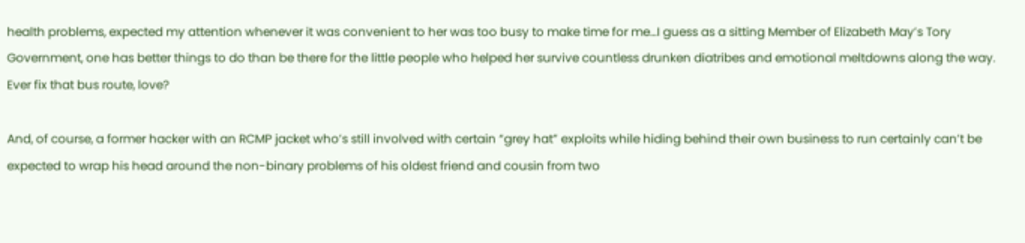health problems, expected my attention whenever it was convenient to her was too busy to make time for me…I guess as a sitting Member of Elizabeth May’s Tory Government, one has better things to do than be there for the little people who helped her survive countless drunken diatribes and emotional meltdowns along the way.  Ever fix that bus route, love?

And, of course, a former hacker with an RCMP jacket who’s still involved with certain “grey hat” exploits while hiding behind their own business to run certainly can’t be expected to wrap his head around the non-binary problems of his oldest friend and cousin from two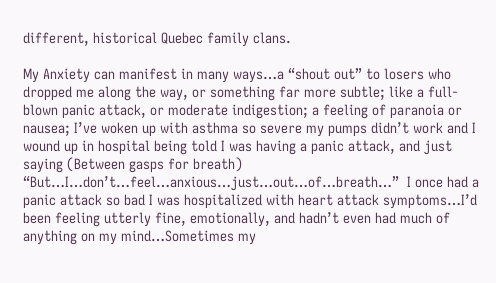different, historical Quebec family clans.

My Anxiety can manifest in many ways…a “shout out” to losers who dropped me along the way, or something far more subtle; like a full-blown panic attack, or moderate indigestion; a feeling of paranoia or nausea; I’ve woken up with asthma so severe my pumps didn’t work and I wound up in hospital being told I was having a panic attack, and just saying (Between gasps for breath) “But…I…don’t…feel…anxious…just…out…of…breath…”  I once had a panic attack so bad I was hospitalized with heart attack symptoms…I’d been feeling utterly fine, emotionally, and hadn’t even had much of anything on my mind…Sometimes my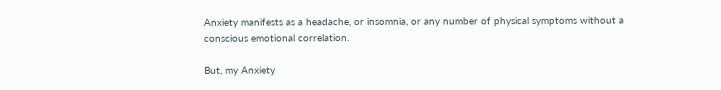Anxiety manifests as a headache, or insomnia, or any number of physical symptoms without a conscious emotional correlation.

But, my Anxiety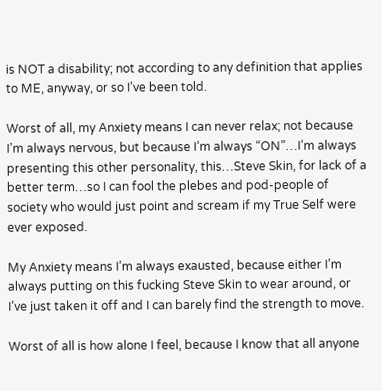is NOT a disability; not according to any definition that applies to ME, anyway, or so I’ve been told.

Worst of all, my Anxiety means I can never relax; not because I’m always nervous, but because I’m always “ON”…I’m always presenting this other personality, this…Steve Skin, for lack of a better term…so I can fool the plebes and pod-people of society who would just point and scream if my True Self were ever exposed.

My Anxiety means I’m always exausted, because either I’m always putting on this fucking Steve Skin to wear around, or I’ve just taken it off and I can barely find the strength to move.

Worst of all is how alone I feel, because I know that all anyone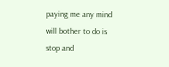paying me any mind will bother to do is stop and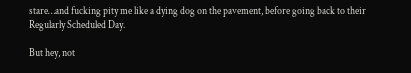stare…and fucking pity me like a dying dog on the pavement, before going back to their Regularly Scheduled Day.

But hey, not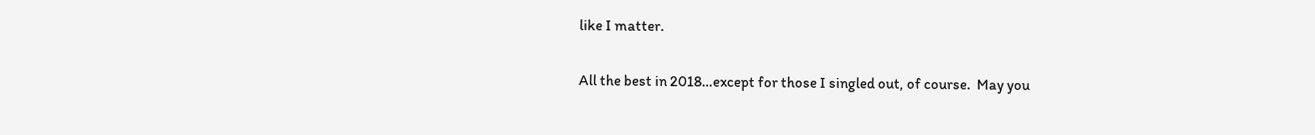like I matter.

All the best in 2018…except for those I singled out, of course.  May you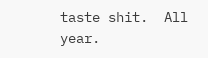taste shit.  All year.